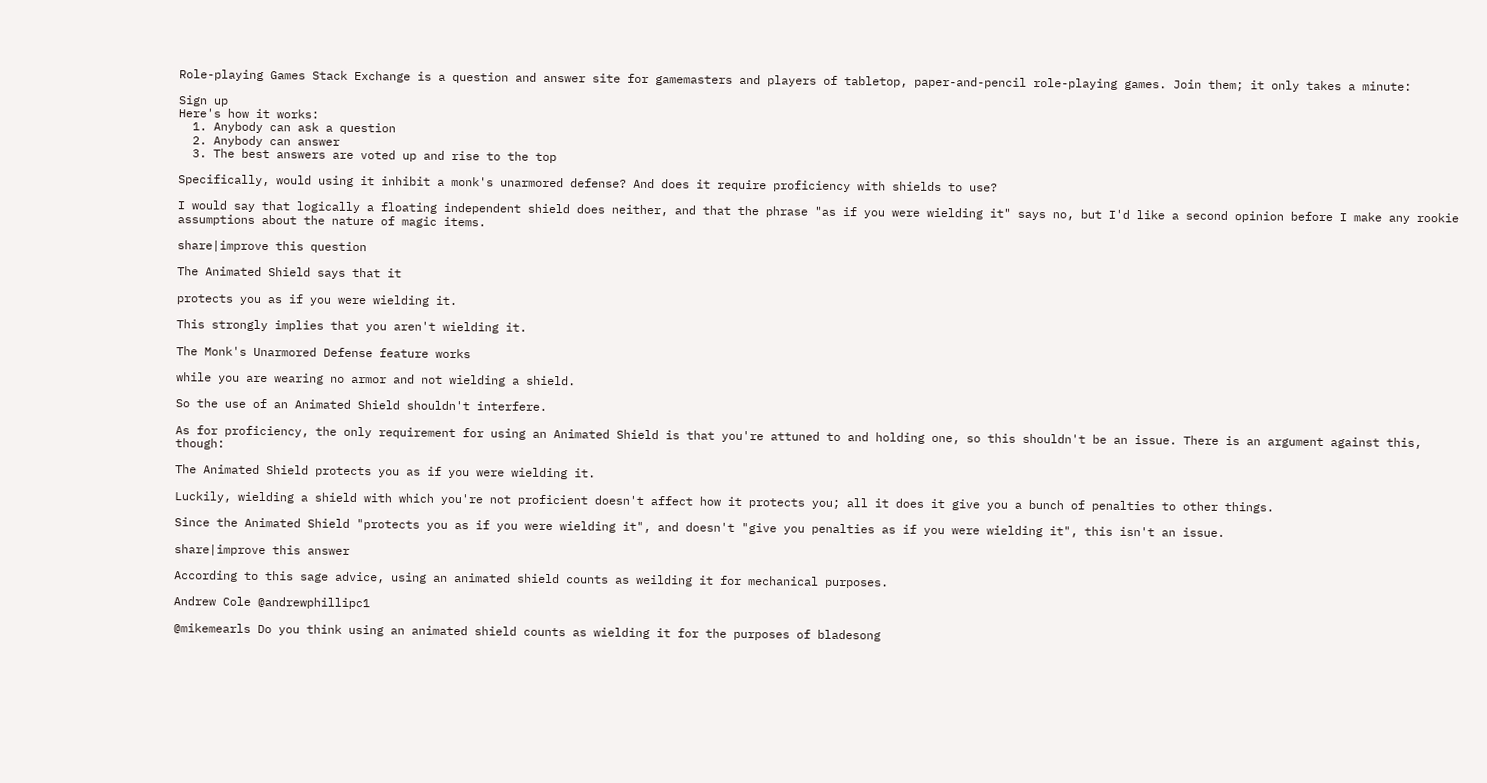Role-playing Games Stack Exchange is a question and answer site for gamemasters and players of tabletop, paper-and-pencil role-playing games. Join them; it only takes a minute:

Sign up
Here's how it works:
  1. Anybody can ask a question
  2. Anybody can answer
  3. The best answers are voted up and rise to the top

Specifically, would using it inhibit a monk's unarmored defense? And does it require proficiency with shields to use?

I would say that logically a floating independent shield does neither, and that the phrase "as if you were wielding it" says no, but I'd like a second opinion before I make any rookie assumptions about the nature of magic items.

share|improve this question

The Animated Shield says that it

protects you as if you were wielding it.

This strongly implies that you aren't wielding it.

The Monk's Unarmored Defense feature works

while you are wearing no armor and not wielding a shield.

So the use of an Animated Shield shouldn't interfere.

As for proficiency, the only requirement for using an Animated Shield is that you're attuned to and holding one, so this shouldn't be an issue. There is an argument against this, though:

The Animated Shield protects you as if you were wielding it.

Luckily, wielding a shield with which you're not proficient doesn't affect how it protects you; all it does it give you a bunch of penalties to other things.

Since the Animated Shield "protects you as if you were wielding it", and doesn't "give you penalties as if you were wielding it", this isn't an issue.

share|improve this answer

According to this sage advice, using an animated shield counts as weilding it for mechanical purposes.

Andrew Cole @andrewphillipc1

@mikemearls Do you think using an animated shield counts as wielding it for the purposes of bladesong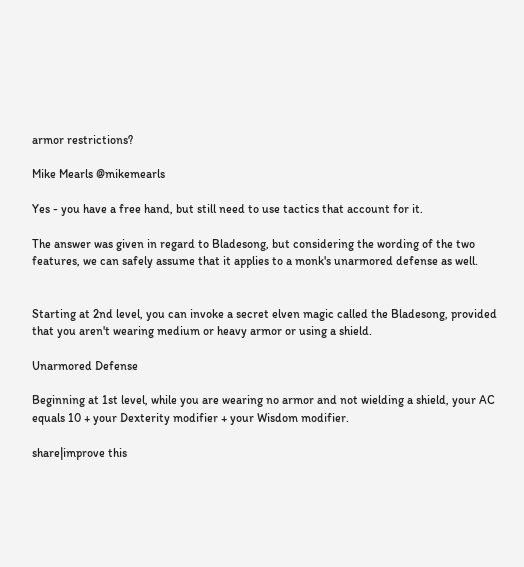armor restrictions?

Mike Mearls @mikemearls

Yes - you have a free hand, but still need to use tactics that account for it.

The answer was given in regard to Bladesong, but considering the wording of the two features, we can safely assume that it applies to a monk's unarmored defense as well.


Starting at 2nd level, you can invoke a secret elven magic called the Bladesong, provided that you aren't wearing medium or heavy armor or using a shield.

Unarmored Defense

Beginning at 1st level, while you are wearing no armor and not wielding a shield, your AC equals 10 + your Dexterity modifier + your Wisdom modifier.

share|improve this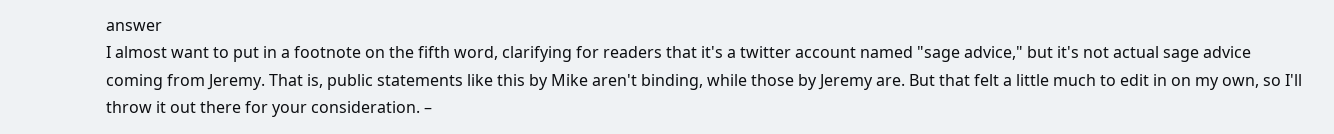answer
I almost want to put in a footnote on the fifth word, clarifying for readers that it's a twitter account named "sage advice," but it's not actual sage advice coming from Jeremy. That is, public statements like this by Mike aren't binding, while those by Jeremy are. But that felt a little much to edit in on my own, so I'll throw it out there for your consideration. –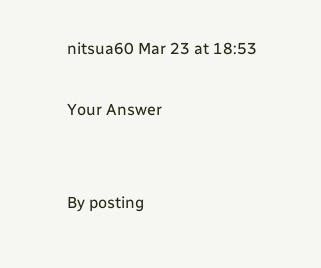nitsua60 Mar 23 at 18:53

Your Answer


By posting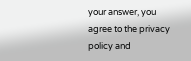your answer, you agree to the privacy policy and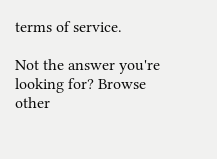terms of service.

Not the answer you're looking for? Browse other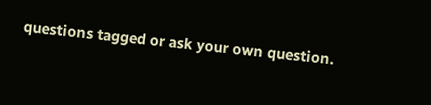questions tagged or ask your own question.